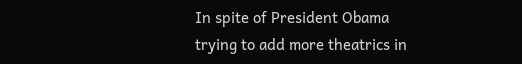In spite of President Obama trying to add more theatrics in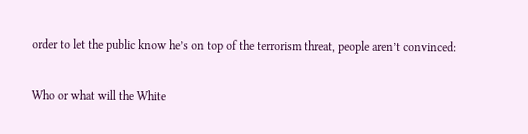order to let the public know he’s on top of the terrorism threat, people aren’t convinced:

Who or what will the White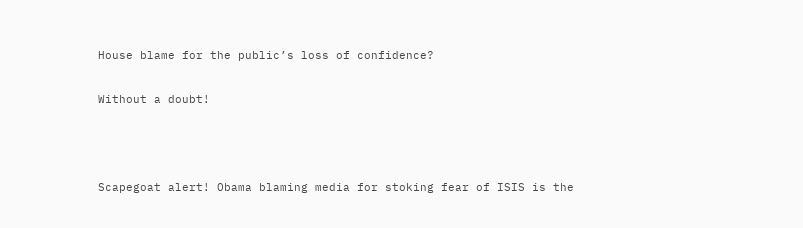House blame for the public’s loss of confidence?

Without a doubt!



Scapegoat alert! Obama blaming media for stoking fear of ISIS is the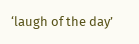‘laugh of the day’